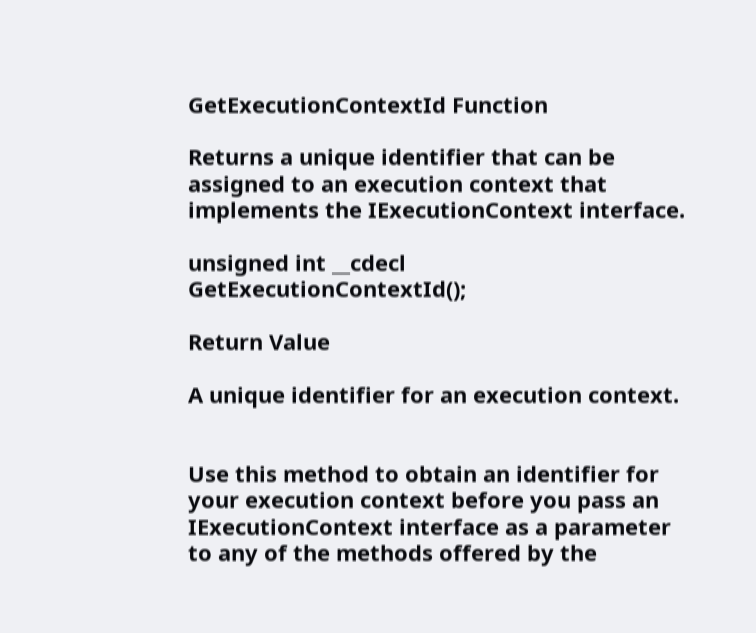GetExecutionContextId Function

Returns a unique identifier that can be assigned to an execution context that implements the IExecutionContext interface.

unsigned int __cdecl GetExecutionContextId();

Return Value

A unique identifier for an execution context.


Use this method to obtain an identifier for your execution context before you pass an IExecutionContext interface as a parameter to any of the methods offered by the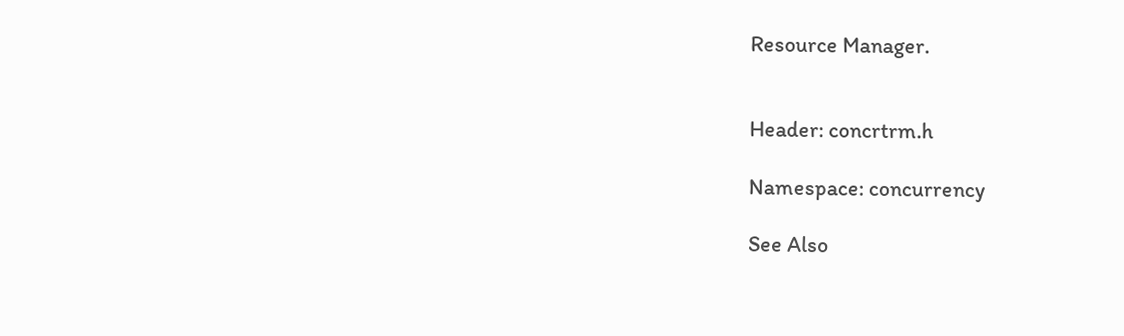Resource Manager.


Header: concrtrm.h

Namespace: concurrency

See Also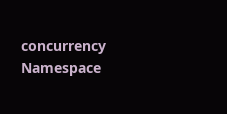concurrency Namespace